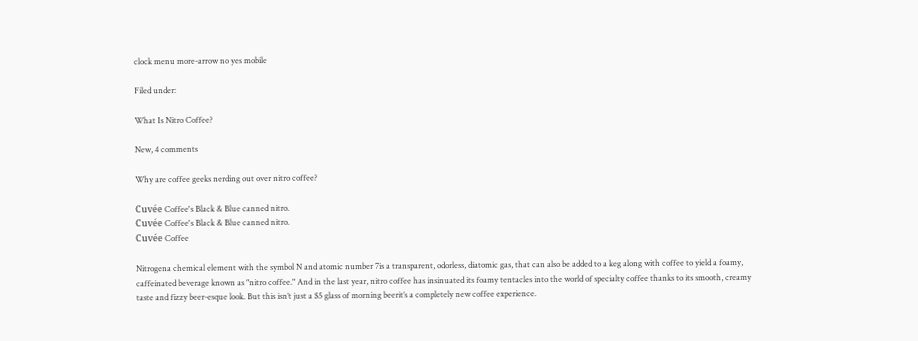clock menu more-arrow no yes mobile

Filed under:

What Is Nitro Coffee?

New, 4 comments

Why are coffee geeks nerding out over nitro coffee?

Cuvée Coffee's Black & Blue canned nitro.
Cuvée Coffee's Black & Blue canned nitro.
Cuvée Coffee

Nitrogena chemical element with the symbol N and atomic number 7is a transparent, odorless, diatomic gas, that can also be added to a keg along with coffee to yield a foamy, caffeinated beverage known as "nitro coffee." And in the last year, nitro coffee has insinuated its foamy tentacles into the world of specialty coffee thanks to its smooth, creamy taste and fizzy beer-esque look. But this isn’t just a $5 glass of morning beerit’s a completely new coffee experience.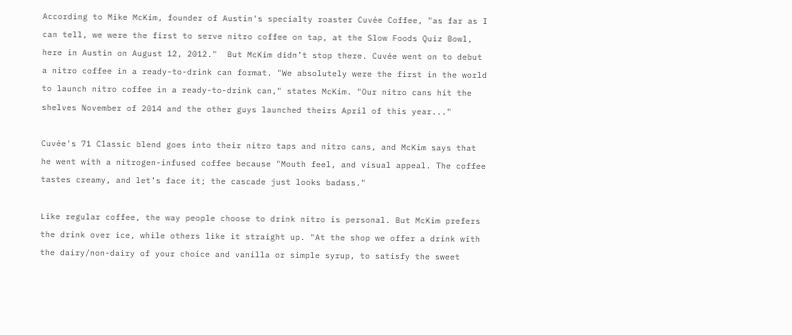According to Mike McKim, founder of Austin's specialty roaster Cuvée Coffee, "as far as I can tell, we were the first to serve nitro coffee on tap, at the Slow Foods Quiz Bowl, here in Austin on August 12, 2012."  But McKim didn’t stop there. Cuvée went on to debut a nitro coffee in a ready-to-drink can format. "We absolutely were the first in the world to launch nitro coffee in a ready-to-drink can," states McKim. "Our nitro cans hit the shelves November of 2014 and the other guys launched theirs April of this year..."

Cuvée's 71 Classic blend goes into their nitro taps and nitro cans, and McKim says that he went with a nitrogen-infused coffee because "Mouth feel, and visual appeal. The coffee tastes creamy, and let’s face it; the cascade just looks badass."

Like regular coffee, the way people choose to drink nitro is personal. But McKim prefers the drink over ice, while others like it straight up. "At the shop we offer a drink with the dairy/non-dairy of your choice and vanilla or simple syrup, to satisfy the sweet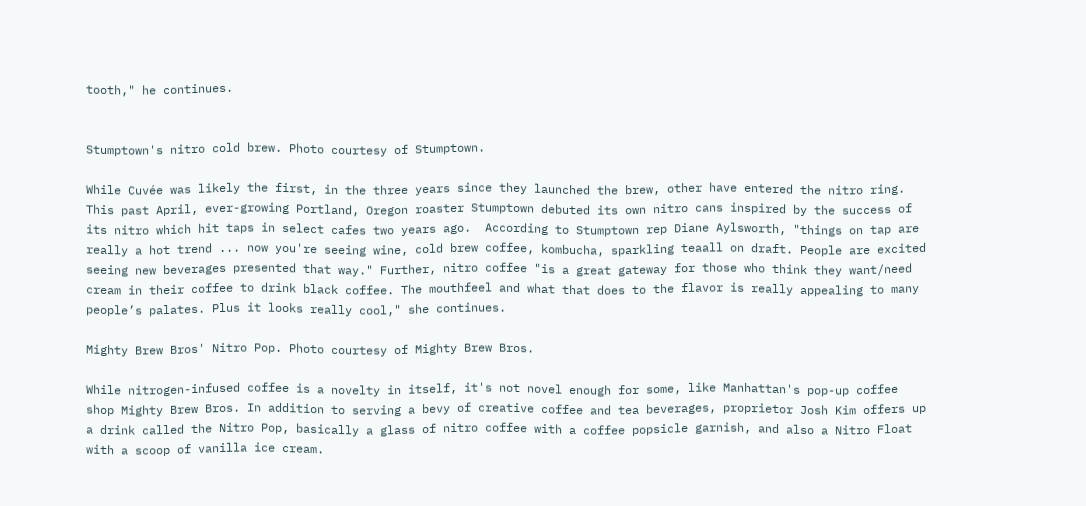tooth," he continues.


Stumptown's nitro cold brew. Photo courtesy of Stumptown.

While Cuvée was likely the first, in the three years since they launched the brew, other have entered the nitro ring. This past April, ever-growing Portland, Oregon roaster Stumptown debuted its own nitro cans inspired by the success of its nitro which hit taps in select cafes two years ago.  According to Stumptown rep Diane Aylsworth, "things on tap are really a hot trend ... now you're seeing wine, cold brew coffee, kombucha, sparkling teaall on draft. People are excited seeing new beverages presented that way." Further, nitro coffee "is a great gateway for those who think they want/need cream in their coffee to drink black coffee. The mouthfeel and what that does to the flavor is really appealing to many people’s palates. Plus it looks really cool," she continues.

Mighty Brew Bros' Nitro Pop. Photo courtesy of Mighty Brew Bros.

While nitrogen-infused coffee is a novelty in itself, it's not novel enough for some, like Manhattan's pop-up coffee shop Mighty Brew Bros. In addition to serving a bevy of creative coffee and tea beverages, proprietor Josh Kim offers up a drink called the Nitro Pop, basically a glass of nitro coffee with a coffee popsicle garnish, and also a Nitro Float with a scoop of vanilla ice cream.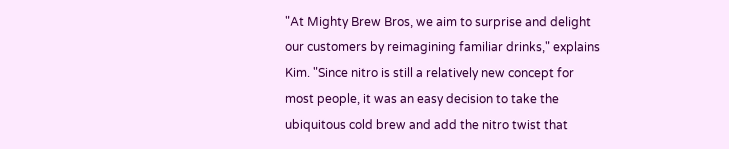"At Mighty Brew Bros, we aim to surprise and delight our customers by reimagining familiar drinks," explains Kim. "Since nitro is still a relatively new concept for most people, it was an easy decision to take the ubiquitous cold brew and add the nitro twist that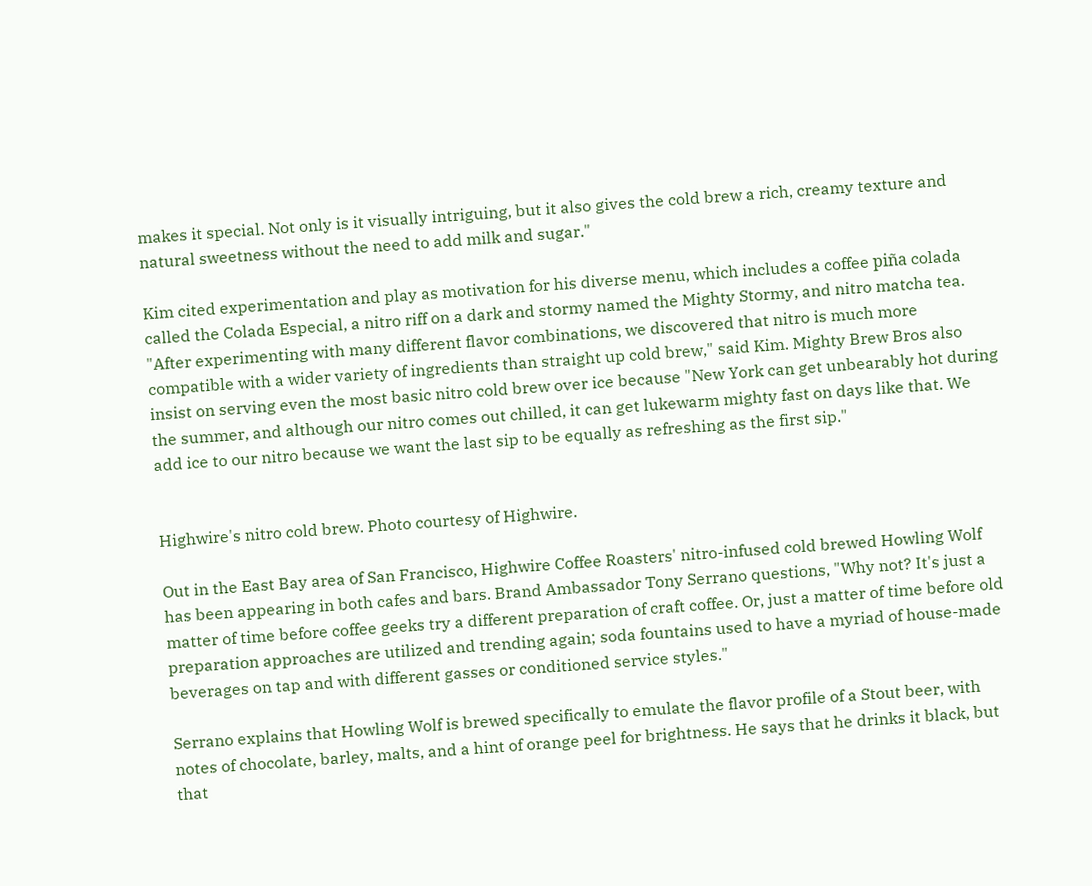makes it special. Not only is it visually intriguing, but it also gives the cold brew a rich, creamy texture and natural sweetness without the need to add milk and sugar."

Kim cited experimentation and play as motivation for his diverse menu, which includes a coffee piña colada called the Colada Especial, a nitro riff on a dark and stormy named the Mighty Stormy, and nitro matcha tea. "After experimenting with many different flavor combinations, we discovered that nitro is much more compatible with a wider variety of ingredients than straight up cold brew," said Kim. Mighty Brew Bros also insist on serving even the most basic nitro cold brew over ice because "New York can get unbearably hot during the summer, and although our nitro comes out chilled, it can get lukewarm mighty fast on days like that. We add ice to our nitro because we want the last sip to be equally as refreshing as the first sip."


Highwire's nitro cold brew. Photo courtesy of Highwire.

Out in the East Bay area of San Francisco, Highwire Coffee Roasters' nitro-infused cold brewed Howling Wolf has been appearing in both cafes and bars. Brand Ambassador Tony Serrano questions, "Why not? It's just a matter of time before coffee geeks try a different preparation of craft coffee. Or, just a matter of time before old preparation approaches are utilized and trending again; soda fountains used to have a myriad of house-made beverages on tap and with different gasses or conditioned service styles."

Serrano explains that Howling Wolf is brewed specifically to emulate the flavor profile of a Stout beer, with notes of chocolate, barley, malts, and a hint of orange peel for brightness. He says that he drinks it black, but that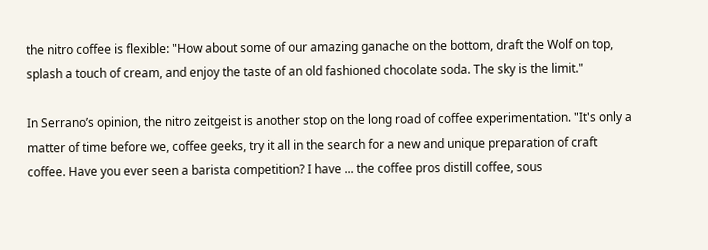the nitro coffee is flexible: "How about some of our amazing ganache on the bottom, draft the Wolf on top, splash a touch of cream, and enjoy the taste of an old fashioned chocolate soda. The sky is the limit."

In Serrano’s opinion, the nitro zeitgeist is another stop on the long road of coffee experimentation. "It's only a matter of time before we, coffee geeks, try it all in the search for a new and unique preparation of craft coffee. Have you ever seen a barista competition? I have ... the coffee pros distill coffee, sous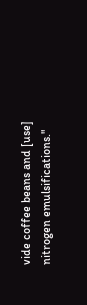vide coffee beans and [use] nitrogen emulsifications."